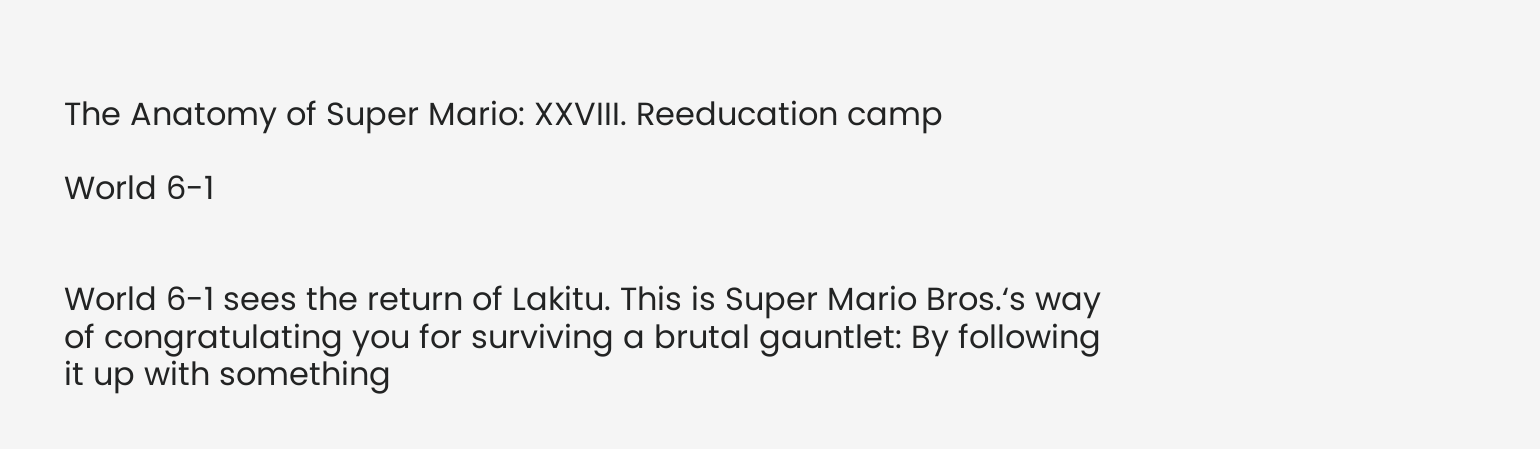The Anatomy of Super Mario: XXVIII. Reeducation camp

World 6-1


World 6-1 sees the return of Lakitu. This is Super Mario Bros.‘s way of congratulating you for surviving a brutal gauntlet: By following it up with something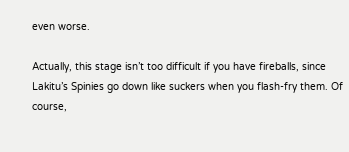even worse.

Actually, this stage isn’t too difficult if you have fireballs, since Lakitu’s Spinies go down like suckers when you flash-fry them. Of course,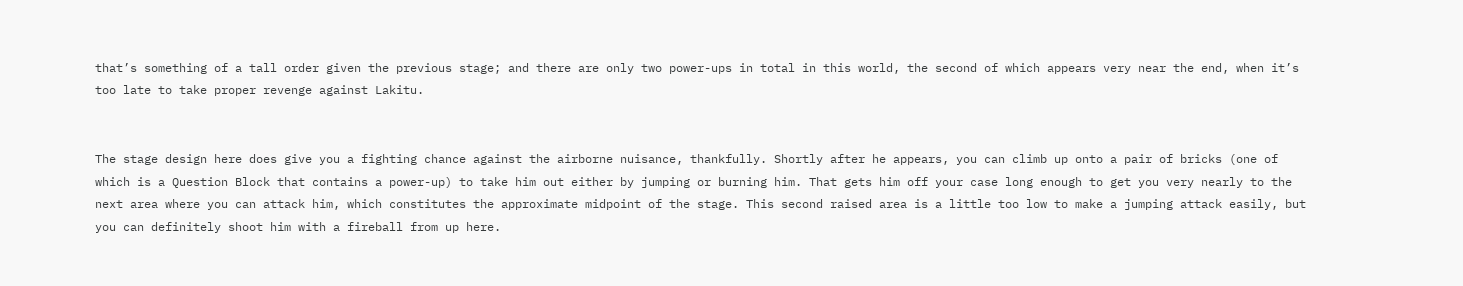that’s something of a tall order given the previous stage; and there are only two power-ups in total in this world, the second of which appears very near the end, when it’s too late to take proper revenge against Lakitu.


The stage design here does give you a fighting chance against the airborne nuisance, thankfully. Shortly after he appears, you can climb up onto a pair of bricks (one of which is a Question Block that contains a power-up) to take him out either by jumping or burning him. That gets him off your case long enough to get you very nearly to the next area where you can attack him, which constitutes the approximate midpoint of the stage. This second raised area is a little too low to make a jumping attack easily, but you can definitely shoot him with a fireball from up here.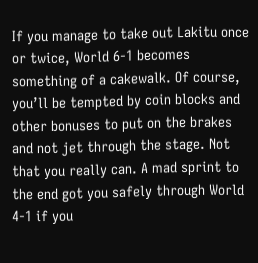If you manage to take out Lakitu once or twice, World 6-1 becomes something of a cakewalk. Of course, you’ll be tempted by coin blocks and other bonuses to put on the brakes and not jet through the stage. Not that you really can. A mad sprint to the end got you safely through World 4-1 if you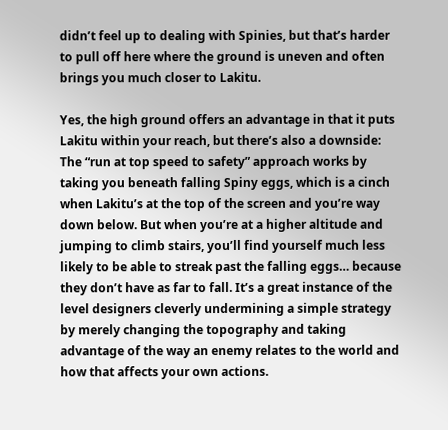didn’t feel up to dealing with Spinies, but that’s harder to pull off here where the ground is uneven and often brings you much closer to Lakitu.

Yes, the high ground offers an advantage in that it puts Lakitu within your reach, but there’s also a downside: The “run at top speed to safety” approach works by taking you beneath falling Spiny eggs, which is a cinch when Lakitu’s at the top of the screen and you’re way down below. But when you’re at a higher altitude and jumping to climb stairs, you’ll find yourself much less likely to be able to streak past the falling eggs… because they don’t have as far to fall. It’s a great instance of the level designers cleverly undermining a simple strategy by merely changing the topography and taking advantage of the way an enemy relates to the world and how that affects your own actions.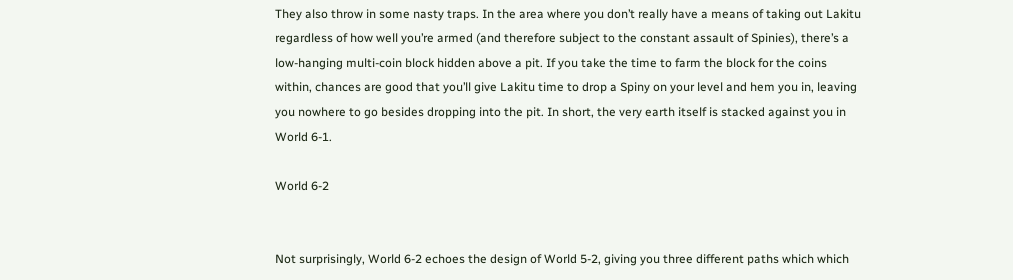They also throw in some nasty traps. In the area where you don’t really have a means of taking out Lakitu regardless of how well you’re armed (and therefore subject to the constant assault of Spinies), there’s a low-hanging multi-coin block hidden above a pit. If you take the time to farm the block for the coins within, chances are good that you’ll give Lakitu time to drop a Spiny on your level and hem you in, leaving you nowhere to go besides dropping into the pit. In short, the very earth itself is stacked against you in World 6-1.

World 6-2


Not surprisingly, World 6-2 echoes the design of World 5-2, giving you three different paths which which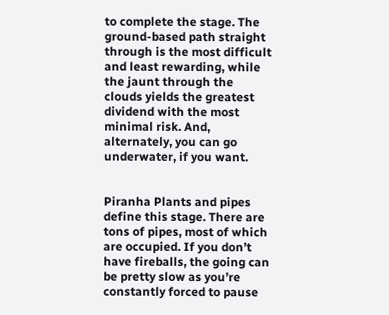to complete the stage. The ground-based path straight through is the most difficult and least rewarding, while the jaunt through the clouds yields the greatest dividend with the most minimal risk. And, alternately, you can go underwater, if you want.


Piranha Plants and pipes define this stage. There are tons of pipes, most of which are occupied. If you don’t have fireballs, the going can be pretty slow as you’re constantly forced to pause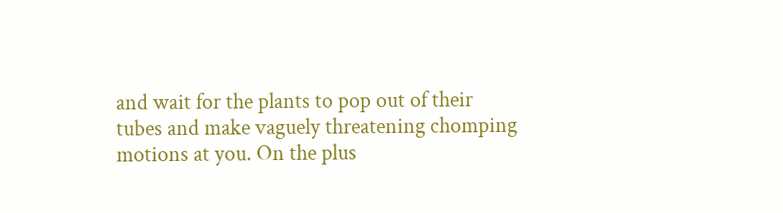and wait for the plants to pop out of their tubes and make vaguely threatening chomping motions at you. On the plus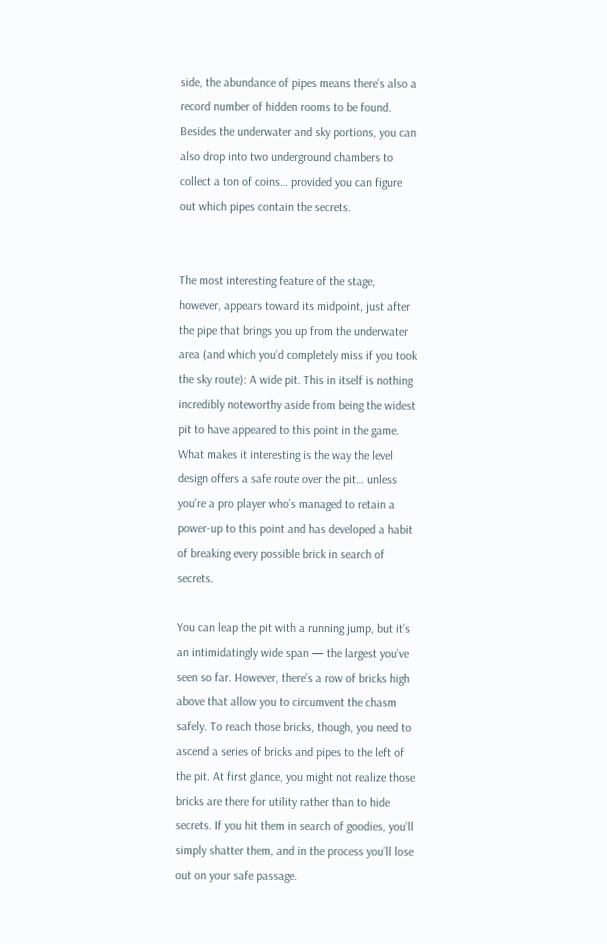side, the abundance of pipes means there’s also a record number of hidden rooms to be found. Besides the underwater and sky portions, you can also drop into two underground chambers to collect a ton of coins… provided you can figure out which pipes contain the secrets.


The most interesting feature of the stage, however, appears toward its midpoint, just after the pipe that brings you up from the underwater area (and which you’d completely miss if you took the sky route): A wide pit. This in itself is nothing incredibly noteworthy aside from being the widest pit to have appeared to this point in the game. What makes it interesting is the way the level design offers a safe route over the pit… unless you’re a pro player who’s managed to retain a power-up to this point and has developed a habit of breaking every possible brick in search of secrets.

You can leap the pit with a running jump, but it’s an intimidatingly wide span — the largest you’ve seen so far. However, there’s a row of bricks high above that allow you to circumvent the chasm safely. To reach those bricks, though, you need to ascend a series of bricks and pipes to the left of the pit. At first glance, you might not realize those bricks are there for utility rather than to hide secrets. If you hit them in search of goodies, you’ll simply shatter them, and in the process you’ll lose out on your safe passage.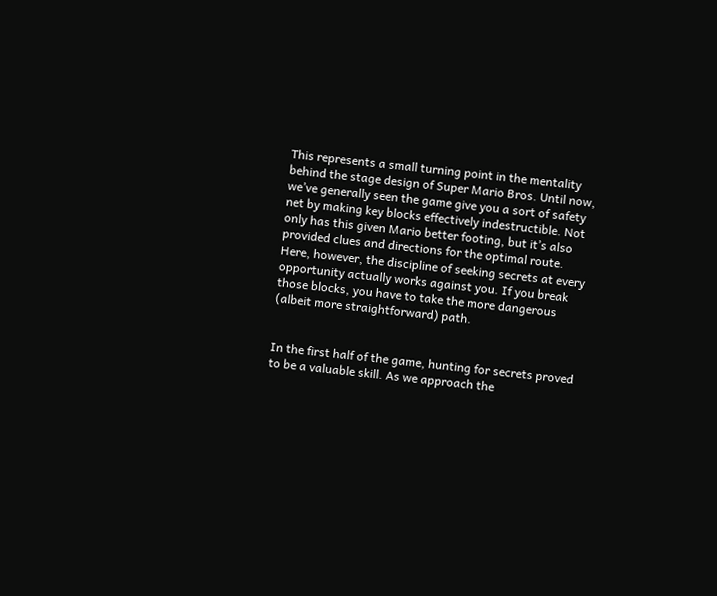This represents a small turning point in the mentality behind the stage design of Super Mario Bros. Until now, we’ve generally seen the game give you a sort of safety net by making key blocks effectively indestructible. Not only has this given Mario better footing, but it’s also provided clues and directions for the optimal route. Here, however, the discipline of seeking secrets at every opportunity actually works against you. If you break those blocks, you have to take the more dangerous (albeit more straightforward) path.


In the first half of the game, hunting for secrets proved to be a valuable skill. As we approach the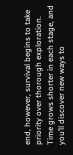end, however, survival begins to take priority over thorough exploration. Time grows shorter in each stage, and you’ll discover new ways to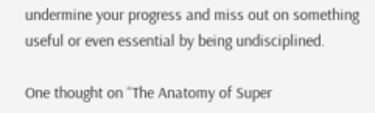undermine your progress and miss out on something useful or even essential by being undisciplined.

One thought on “The Anatomy of Super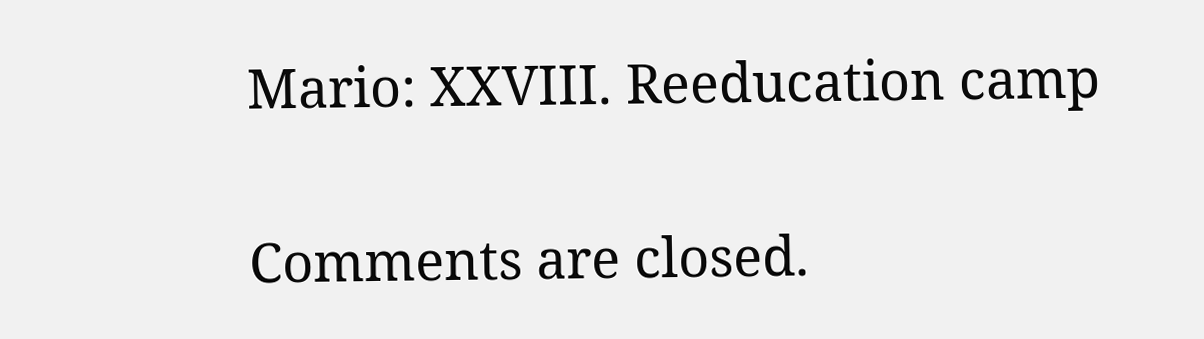Mario: XXVIII. Reeducation camp

Comments are closed.